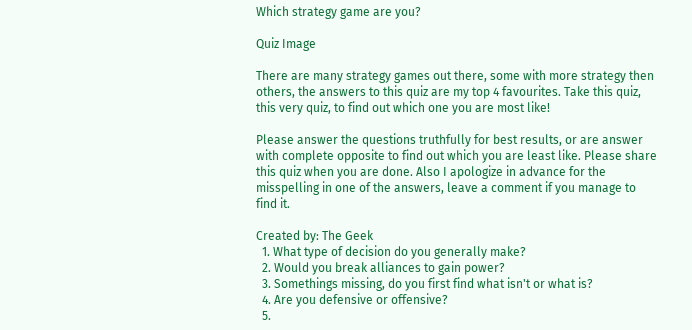Which strategy game are you?

Quiz Image

There are many strategy games out there, some with more strategy then others, the answers to this quiz are my top 4 favourites. Take this quiz, this very quiz, to find out which one you are most like!

Please answer the questions truthfully for best results, or are answer with complete opposite to find out which you are least like. Please share this quiz when you are done. Also I apologize in advance for the misspelling in one of the answers, leave a comment if you manage to find it.

Created by: The Geek
  1. What type of decision do you generally make?
  2. Would you break alliances to gain power?
  3. Somethings missing, do you first find what isn't or what is?
  4. Are you defensive or offensive?
  5.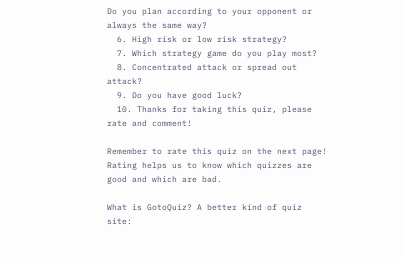Do you plan according to your opponent or always the same way?
  6. High risk or low risk strategy?
  7. Which strategy game do you play most?
  8. Concentrated attack or spread out attack?
  9. Do you have good luck?
  10. Thanks for taking this quiz, please rate and comment!

Remember to rate this quiz on the next page!
Rating helps us to know which quizzes are good and which are bad.

What is GotoQuiz? A better kind of quiz site: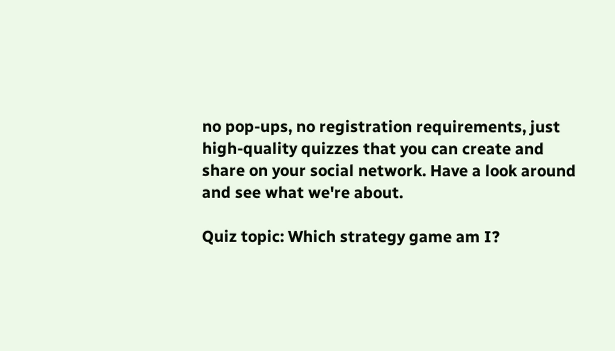no pop-ups, no registration requirements, just high-quality quizzes that you can create and share on your social network. Have a look around and see what we're about.

Quiz topic: Which strategy game am I?